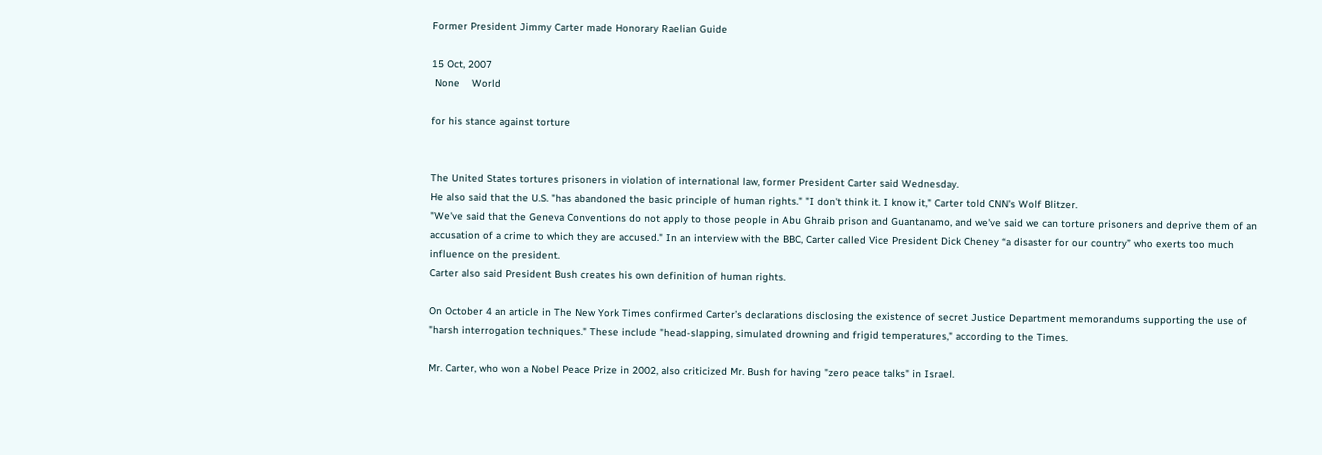Former President Jimmy Carter made Honorary Raelian Guide

15 Oct, 2007
 None    World

for his stance against torture


The United States tortures prisoners in violation of international law, former President Carter said Wednesday.
He also said that the U.S. "has abandoned the basic principle of human rights." "I don't think it. I know it," Carter told CNN's Wolf Blitzer.
"We've said that the Geneva Conventions do not apply to those people in Abu Ghraib prison and Guantanamo, and we've said we can torture prisoners and deprive them of an accusation of a crime to which they are accused." In an interview with the BBC, Carter called Vice President Dick Cheney “a disaster for our country” who exerts too much influence on the president.
Carter also said President Bush creates his own definition of human rights.

On October 4 an article in The New York Times confirmed Carter’s declarations disclosing the existence of secret Justice Department memorandums supporting the use of "harsh interrogation techniques." These include "head-slapping, simulated drowning and frigid temperatures," according to the Times.

Mr. Carter, who won a Nobel Peace Prize in 2002, also criticized Mr. Bush for having "zero peace talks" in Israel.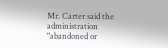Mr. Carter said the administration "abandoned or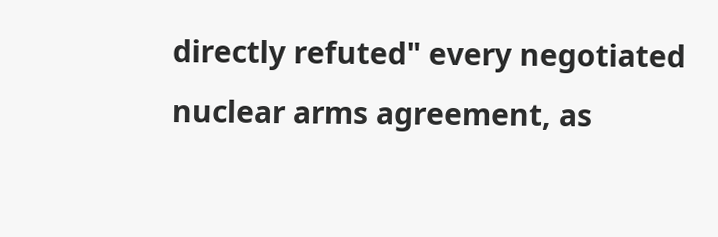directly refuted" every negotiated nuclear arms agreement, as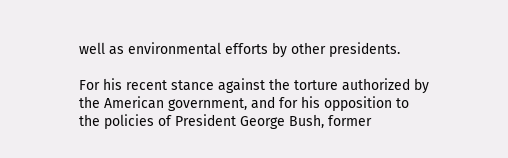well as environmental efforts by other presidents.

For his recent stance against the torture authorized by the American government, and for his opposition to the policies of President George Bush, former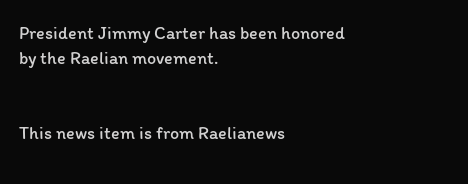President Jimmy Carter has been honored by the Raelian movement.


This news item is from Raelianews